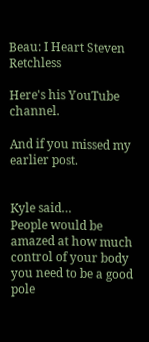Beau: I Heart Steven Retchless

Here's his YouTube channel.

And if you missed my earlier post.


Kyle said…
People would be amazed at how much control of your body you need to be a good pole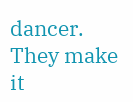dancer. They make it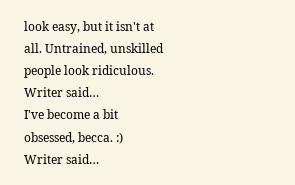look easy, but it isn't at all. Untrained, unskilled people look ridiculous.
Writer said…
I've become a bit obsessed, becca. :)
Writer said…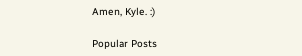Amen, Kyle. :)

Popular Posts